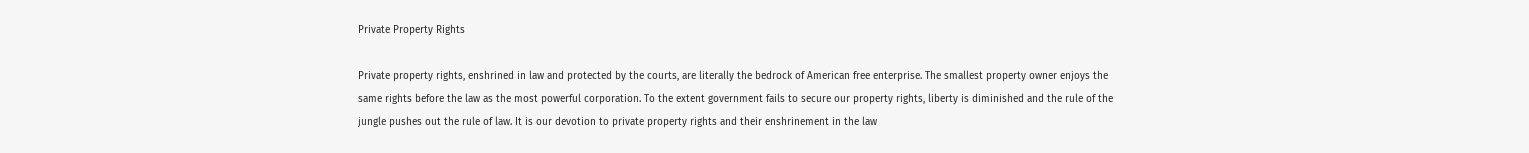Private Property Rights

Private property rights, enshrined in law and protected by the courts, are literally the bedrock of American free enterprise. The smallest property owner enjoys the same rights before the law as the most powerful corporation. To the extent government fails to secure our property rights, liberty is diminished and the rule of the jungle pushes out the rule of law. It is our devotion to private property rights and their enshrinement in the law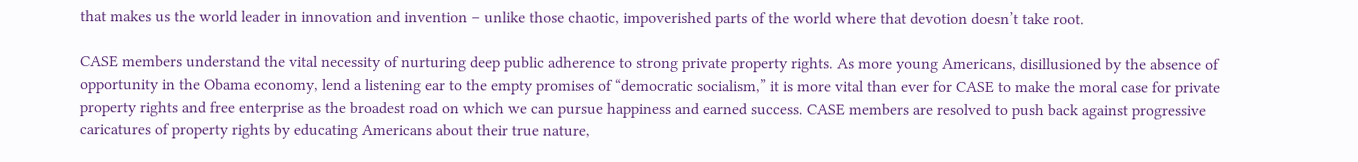that makes us the world leader in innovation and invention – unlike those chaotic, impoverished parts of the world where that devotion doesn’t take root.

CASE members understand the vital necessity of nurturing deep public adherence to strong private property rights. As more young Americans, disillusioned by the absence of opportunity in the Obama economy, lend a listening ear to the empty promises of “democratic socialism,” it is more vital than ever for CASE to make the moral case for private property rights and free enterprise as the broadest road on which we can pursue happiness and earned success. CASE members are resolved to push back against progressive caricatures of property rights by educating Americans about their true nature,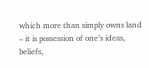which more than simply owns land – it is possession of one’s ideas, beliefs,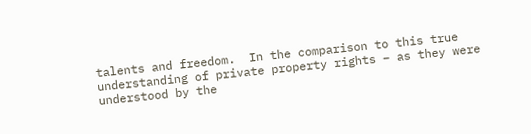talents and freedom.  In the comparison to this true understanding of private property rights – as they were understood by the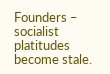Founders – socialist platitudes become stale.